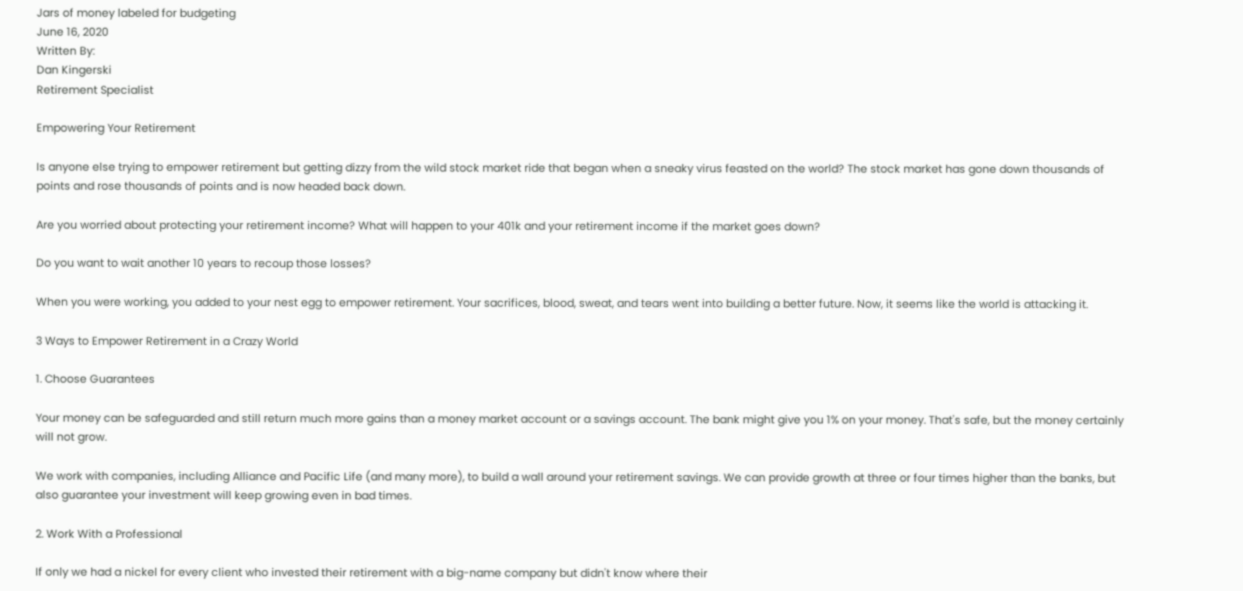Jars of money labeled for budgeting
June 16, 2020
Written By:
Dan Kingerski
Retirement Specialist

Empowering Your Retirement

Is anyone else trying to empower retirement but getting dizzy from the wild stock market ride that began when a sneaky virus feasted on the world? The stock market has gone down thousands of points and rose thousands of points and is now headed back down.

Are you worried about protecting your retirement income? What will happen to your 401k and your retirement income if the market goes down?

Do you want to wait another 10 years to recoup those losses?

When you were working, you added to your nest egg to empower retirement. Your sacrifices, blood, sweat, and tears went into building a better future. Now, it seems like the world is attacking it.

3 Ways to Empower Retirement in a Crazy World

1. Choose Guarantees

Your money can be safeguarded and still return much more gains than a money market account or a savings account. The bank might give you 1% on your money. That's safe, but the money certainly will not grow.

We work with companies, including Alliance and Pacific Life (and many more), to build a wall around your retirement savings. We can provide growth at three or four times higher than the banks, but also guarantee your investment will keep growing even in bad times.

2. Work With a Professional

If only we had a nickel for every client who invested their retirement with a big-name company but didn't know where their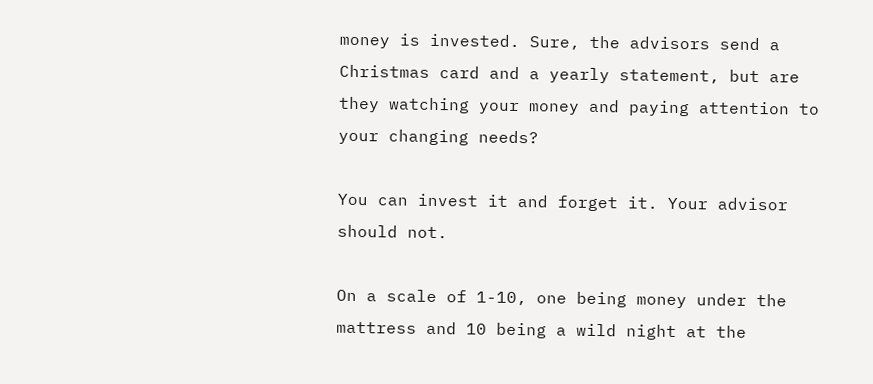money is invested. Sure, the advisors send a Christmas card and a yearly statement, but are they watching your money and paying attention to your changing needs?

You can invest it and forget it. Your advisor should not.

On a scale of 1-10, one being money under the mattress and 10 being a wild night at the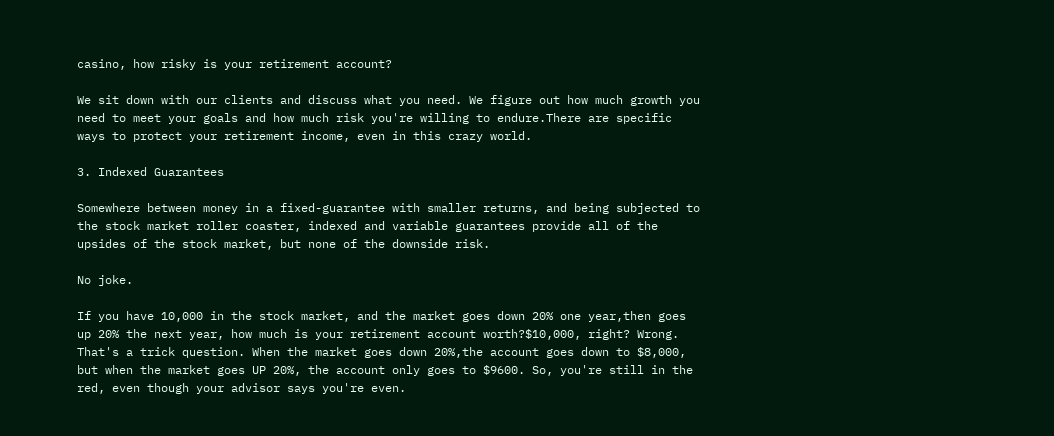casino, how risky is your retirement account?

We sit down with our clients and discuss what you need. We figure out how much growth you need to meet your goals and how much risk you're willing to endure.There are specific ways to protect your retirement income, even in this crazy world.

3. Indexed Guarantees

Somewhere between money in a fixed-guarantee with smaller returns, and being subjected to the stock market roller coaster, indexed and variable guarantees provide all of the upsides of the stock market, but none of the downside risk.

No joke.

If you have 10,000 in the stock market, and the market goes down 20% one year,then goes up 20% the next year, how much is your retirement account worth?$10,000, right? Wrong. That's a trick question. When the market goes down 20%,the account goes down to $8,000, but when the market goes UP 20%, the account only goes to $9600. So, you're still in the red, even though your advisor says you're even.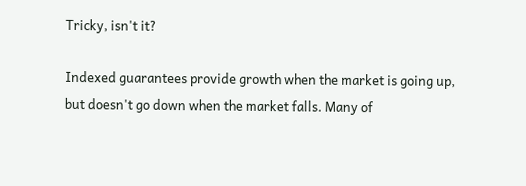Tricky, isn't it?

Indexed guarantees provide growth when the market is going up, but doesn't go down when the market falls. Many of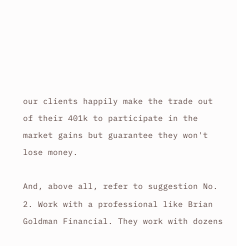our clients happily make the trade out of their 401k to participate in the market gains but guarantee they won't lose money.

And, above all, refer to suggestion No. 2. Work with a professional like Brian Goldman Financial. They work with dozens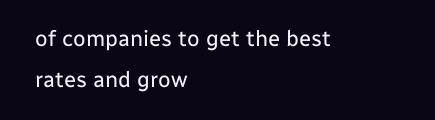of companies to get the best rates and grow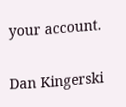your account.

Dan Kingerski